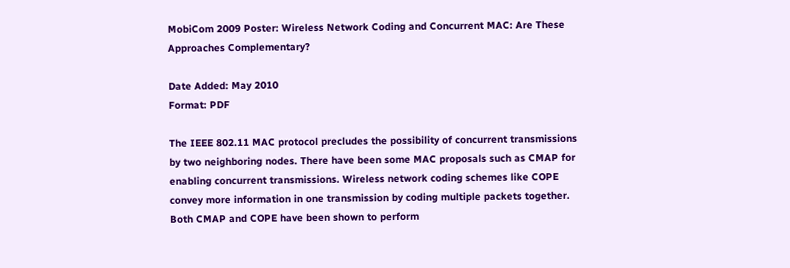MobiCom 2009 Poster: Wireless Network Coding and Concurrent MAC: Are These Approaches Complementary?

Date Added: May 2010
Format: PDF

The IEEE 802.11 MAC protocol precludes the possibility of concurrent transmissions by two neighboring nodes. There have been some MAC proposals such as CMAP for enabling concurrent transmissions. Wireless network coding schemes like COPE convey more information in one transmission by coding multiple packets together. Both CMAP and COPE have been shown to perform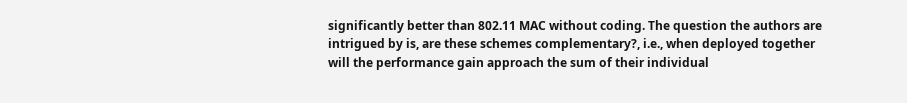significantly better than 802.11 MAC without coding. The question the authors are intrigued by is, are these schemes complementary?, i.e., when deployed together will the performance gain approach the sum of their individual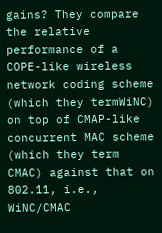gains? They compare the relative performance of a COPE-like wireless network coding scheme (which they termWiNC) on top of CMAP-like concurrent MAC scheme (which they term CMAC) against that on 802.11, i.e., WiNC/CMAC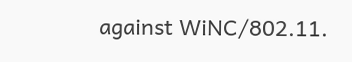against WiNC/802.11.